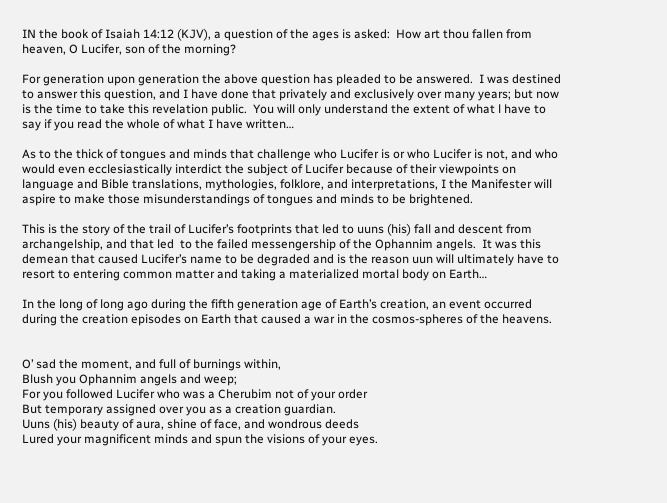IN the book of Isaiah 14:12 (KJV), a question of the ages is asked:  How art thou fallen from heaven, O Lucifer, son of the morning?

For generation upon generation the above question has pleaded to be answered.  I was destined to answer this question, and I have done that privately and exclusively over many years; but now is the time to take this revelation public.  You will only understand the extent of what l have to say if you read the whole of what I have written…

As to the thick of tongues and minds that challenge who Lucifer is or who Lucifer is not, and who would even ecclesiastically interdict the subject of Lucifer because of their viewpoints on language and Bible translations, mythologies, folklore, and interpretations, I the Manifester will aspire to make those misunderstandings of tongues and minds to be brightened.

This is the story of the trail of Lucifer’s footprints that led to uuns (his) fall and descent from archangelship, and that led  to the failed messengership of the Ophannim angels.  It was this demean that caused Lucifer’s name to be degraded and is the reason uun will ultimately have to resort to entering common matter and taking a materialized mortal body on Earth…

In the long of long ago during the fifth generation age of Earth’s creation, an event occurred during the creation episodes on Earth that caused a war in the cosmos-spheres of the heavens.


O’ sad the moment, and full of burnings within,
Blush you Ophannim angels and weep;
For you followed Lucifer who was a Cherubim not of your order
But temporary assigned over you as a creation guardian.
Uuns (his) beauty of aura, shine of face, and wondrous deeds
Lured your magnificent minds and spun the visions of your eyes.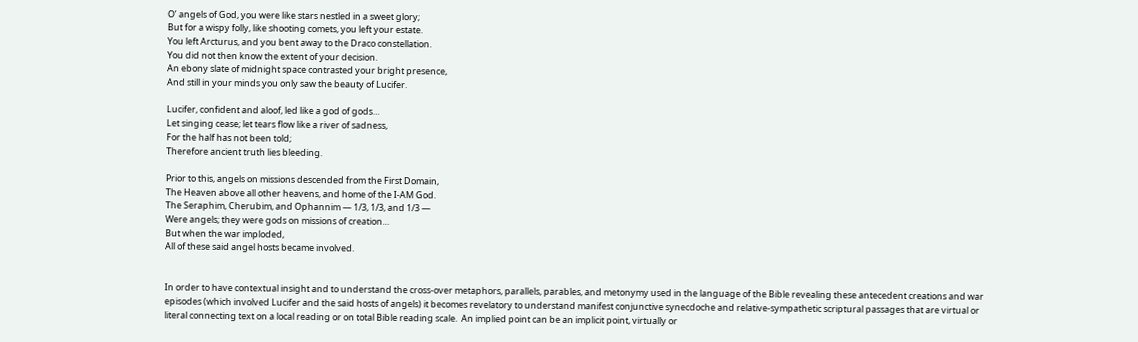O’ angels of God, you were like stars nestled in a sweet glory;
But for a wispy folly, like shooting comets, you left your estate.
You left Arcturus, and you bent away to the Draco constellation.
You did not then know the extent of your decision.
An ebony slate of midnight space contrasted your bright presence,
And still in your minds you only saw the beauty of Lucifer.

Lucifer, confident and aloof, led like a god of gods…
Let singing cease; let tears flow like a river of sadness,
For the half has not been told;
Therefore ancient truth lies bleeding.

Prior to this, angels on missions descended from the First Domain,
The Heaven above all other heavens, and home of the I-AM God.
The Seraphim, Cherubim, and Ophannim ― 1/3, 1/3, and 1/3 ―
Were angels; they were gods on missions of creation…
But when the war imploded,
All of these said angel hosts became involved.


In order to have contextual insight and to understand the cross-over metaphors, parallels, parables, and metonymy used in the language of the Bible revealing these antecedent creations and war episodes (which involved Lucifer and the said hosts of angels) it becomes revelatory to understand manifest conjunctive synecdoche and relative-sympathetic scriptural passages that are virtual or literal connecting text on a local reading or on total Bible reading scale.  An implied point can be an implicit point, virtually or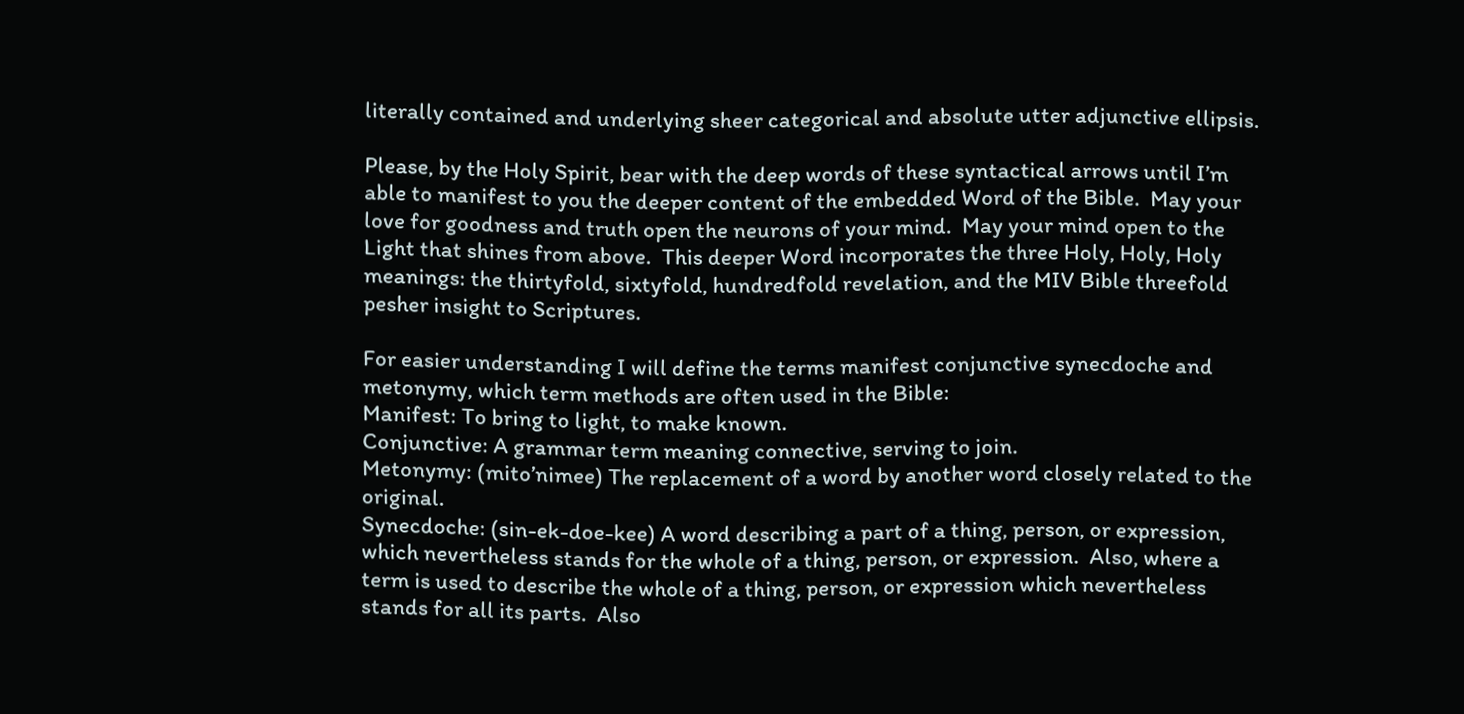literally contained and underlying sheer categorical and absolute utter adjunctive ellipsis.

Please, by the Holy Spirit, bear with the deep words of these syntactical arrows until I’m able to manifest to you the deeper content of the embedded Word of the Bible.  May your love for goodness and truth open the neurons of your mind.  May your mind open to the Light that shines from above.  This deeper Word incorporates the three Holy, Holy, Holy meanings: the thirtyfold, sixtyfold, hundredfold revelation, and the MIV Bible threefold pesher insight to Scriptures.

For easier understanding I will define the terms manifest conjunctive synecdoche and metonymy, which term methods are often used in the Bible:
Manifest: To bring to light, to make known.
Conjunctive: A grammar term meaning connective, serving to join.
Metonymy: (mito’nimee) The replacement of a word by another word closely related to the original.
Synecdoche: (sin-ek-doe-kee) A word describing a part of a thing, person, or expression, which nevertheless stands for the whole of a thing, person, or expression.  Also, where a term is used to describe the whole of a thing, person, or expression which nevertheless stands for all its parts.  Also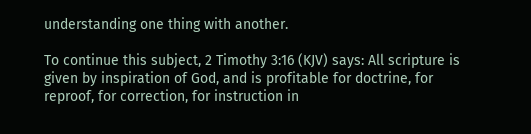understanding one thing with another.

To continue this subject, 2 Timothy 3:16 (KJV) says: All scripture is given by inspiration of God, and is profitable for doctrine, for reproof, for correction, for instruction in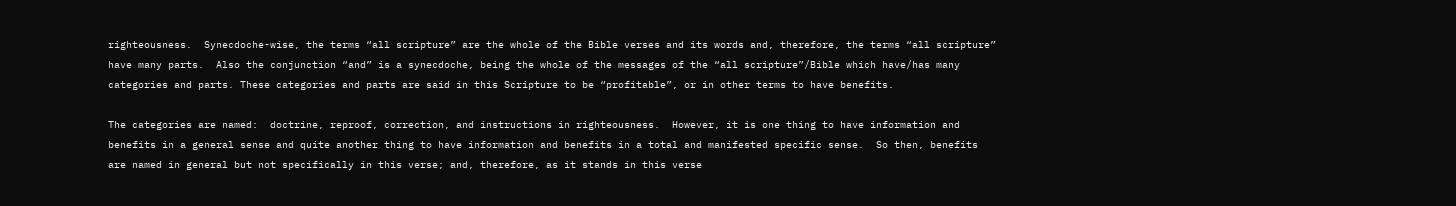righteousness.  Synecdoche-wise, the terms “all scripture” are the whole of the Bible verses and its words and, therefore, the terms “all scripture” have many parts.  Also the conjunction “and” is a synecdoche, being the whole of the messages of the “all scripture”/Bible which have/has many categories and parts. These categories and parts are said in this Scripture to be “profitable”, or in other terms to have benefits.

The categories are named:  doctrine, reproof, correction, and instructions in righteousness.  However, it is one thing to have information and benefits in a general sense and quite another thing to have information and benefits in a total and manifested specific sense.  So then, benefits are named in general but not specifically in this verse; and, therefore, as it stands in this verse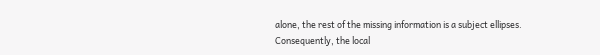alone, the rest of the missing information is a subject ellipses.   Consequently, the local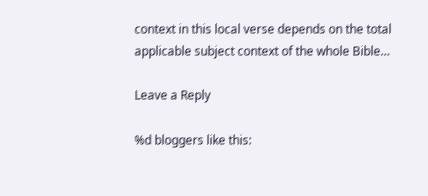context in this local verse depends on the total applicable subject context of the whole Bible…

Leave a Reply

%d bloggers like this: